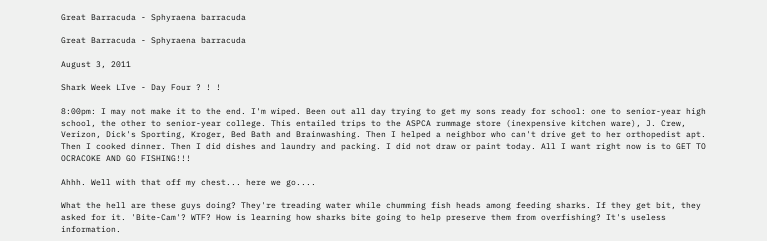Great Barracuda - Sphyraena barracuda

Great Barracuda - Sphyraena barracuda

August 3, 2011

Shark Week LIve - Day Four ? ! !

8:00pm: I may not make it to the end. I'm wiped. Been out all day trying to get my sons ready for school: one to senior-year high school, the other to senior-year college. This entailed trips to the ASPCA rummage store (inexpensive kitchen ware), J. Crew, Verizon, Dick's Sporting, Kroger, Bed Bath and Brainwashing. Then I helped a neighbor who can't drive get to her orthopedist apt. Then I cooked dinner. Then I did dishes and laundry and packing. I did not draw or paint today. All I want right now is to GET TO OCRACOKE AND GO FISHING!!!

Ahhh. Well with that off my chest... here we go....

What the hell are these guys doing? They're treading water while chumming fish heads among feeding sharks. If they get bit, they asked for it. 'Bite-Cam'? WTF? How is learning how sharks bite going to help preserve them from overfishing? It's useless information.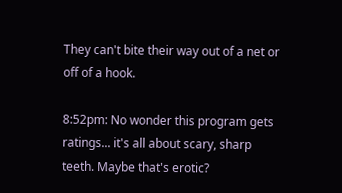They can't bite their way out of a net or off of a hook.

8:52pm: No wonder this program gets ratings... it's all about scary, sharp teeth. Maybe that's erotic?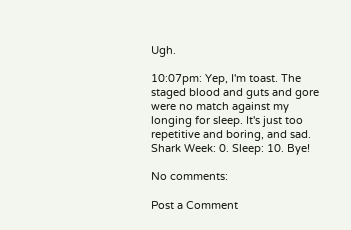Ugh.

10:07pm: Yep, I'm toast. The staged blood and guts and gore were no match against my longing for sleep. It's just too repetitive and boring, and sad. Shark Week: 0. Sleep: 10. Bye!

No comments:

Post a Comment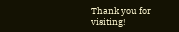Thank you for visiting!